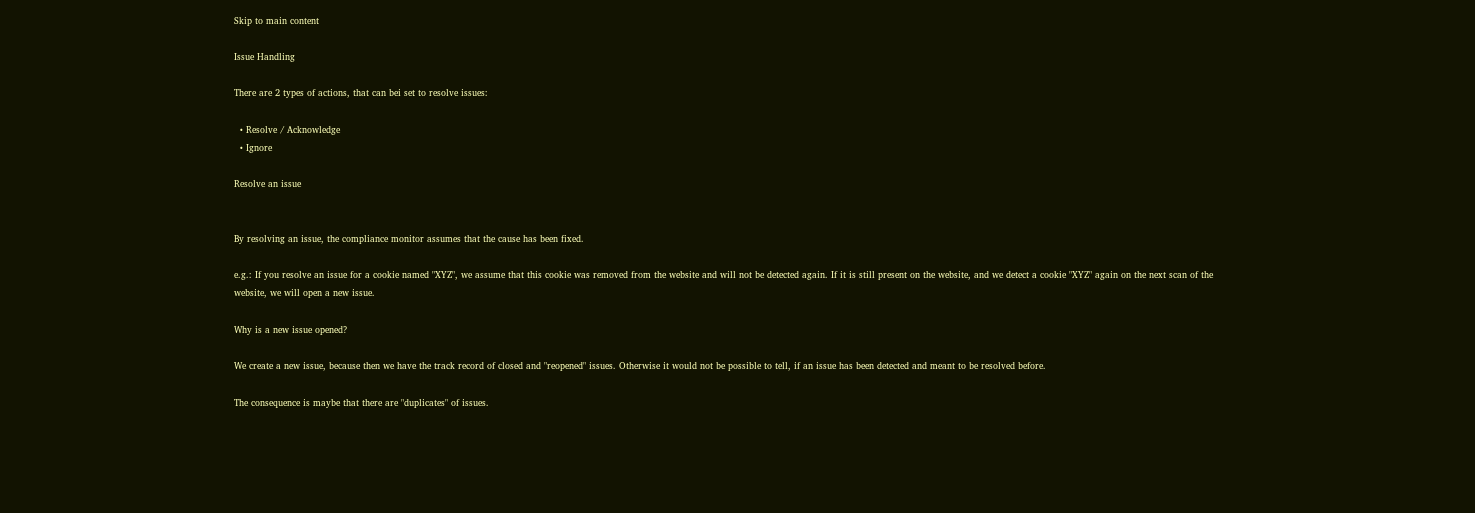Skip to main content

Issue Handling

There are 2 types of actions, that can bei set to resolve issues:

  • Resolve / Acknowledge
  • Ignore

Resolve an issue


By resolving an issue, the compliance monitor assumes that the cause has been fixed.

e.g.: If you resolve an issue for a cookie named "XYZ", we assume that this cookie was removed from the website and will not be detected again. If it is still present on the website, and we detect a cookie "XYZ" again on the next scan of the website, we will open a new issue.

Why is a new issue opened?

We create a new issue, because then we have the track record of closed and "reopened" issues. Otherwise it would not be possible to tell, if an issue has been detected and meant to be resolved before.

The consequence is maybe that there are "duplicates" of issues.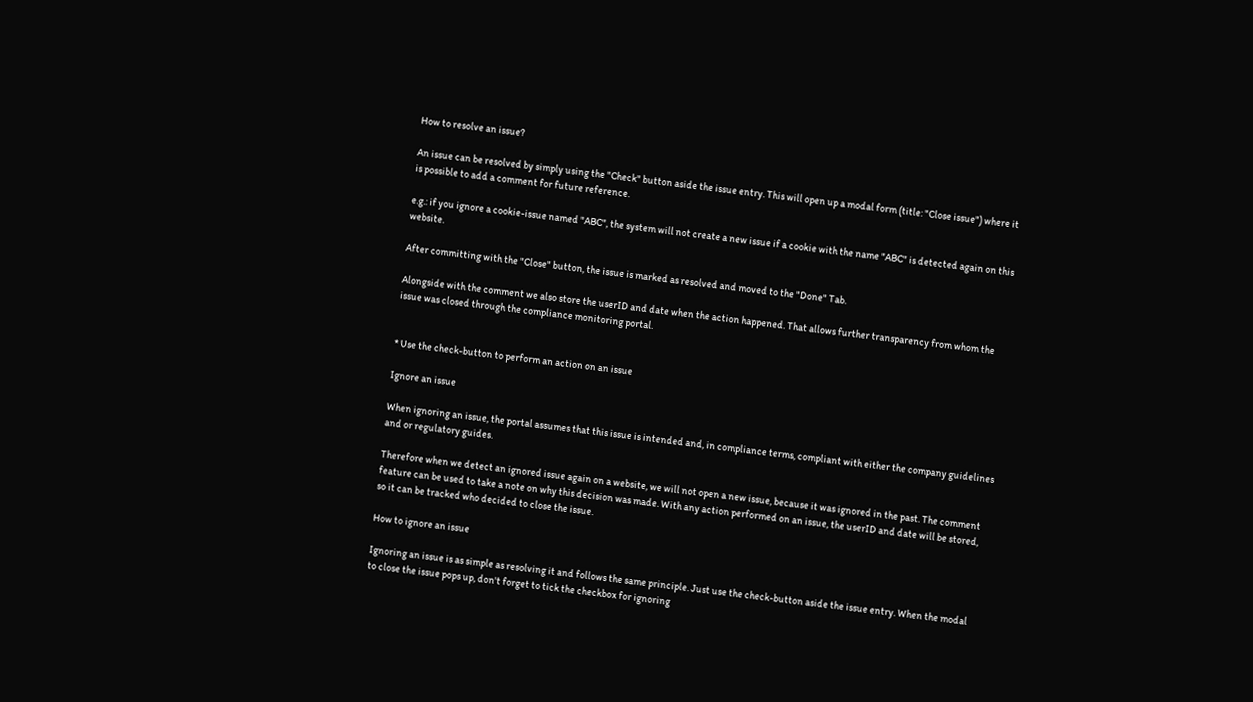How to resolve an issue?

An issue can be resolved by simply using the "Check" button aside the issue entry. This will open up a modal form (title: "Close issue") where it is possible to add a comment for future reference.

e.g.: if you ignore a cookie-issue named "ABC", the system will not create a new issue if a cookie with the name "ABC" is detected again on this website.

After committing with the "Close" button, the issue is marked as resolved and moved to the "Done" Tab.

Alongside with the comment we also store the userID and date when the action happened. That allows further transparency from whom the issue was closed through the compliance monitoring portal.


* Use the check-button to perform an action on an issue

Ignore an issue

When ignoring an issue, the portal assumes that this issue is intended and, in compliance terms, compliant with either the company guidelines and or regulatory guides.

Therefore when we detect an ignored issue again on a website, we will not open a new issue, because it was ignored in the past. The comment feature can be used to take a note on why this decision was made. With any action performed on an issue, the userID and date will be stored, so it can be tracked who decided to close the issue.

How to ignore an issue

Ignoring an issue is as simple as resolving it and follows the same principle. Just use the check-button aside the issue entry. When the modal to close the issue pops up, don't forget to tick the checkbox for ignoring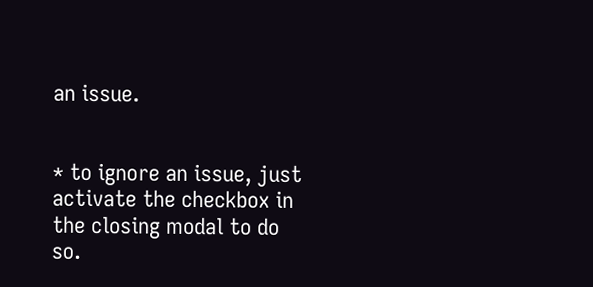an issue.


* to ignore an issue, just activate the checkbox in the closing modal to do so.